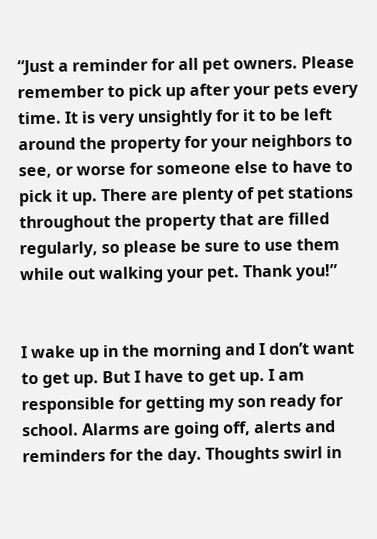“Just a reminder for all pet owners. Please remember to pick up after your pets every time. It is very unsightly for it to be left around the property for your neighbors to see, or worse for someone else to have to pick it up. There are plenty of pet stations throughout the property that are filled regularly, so please be sure to use them while out walking your pet. Thank you!”


I wake up in the morning and I don’t want to get up. But I have to get up. I am responsible for getting my son ready for school. Alarms are going off, alerts and reminders for the day. Thoughts swirl in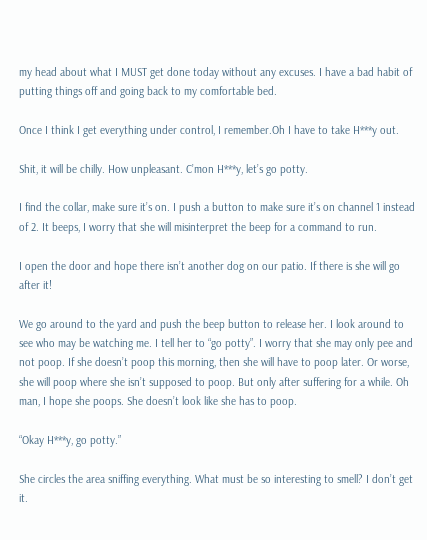my head about what I MUST get done today without any excuses. I have a bad habit of putting things off and going back to my comfortable bed.

Once I think I get everything under control, I remember.Oh I have to take H***y out.

Shit, it will be chilly. How unpleasant. C’mon H***y, let’s go potty.

I find the collar, make sure it’s on. I push a button to make sure it’s on channel 1 instead of 2. It beeps, I worry that she will misinterpret the beep for a command to run.

I open the door and hope there isn’t another dog on our patio. If there is she will go after it!

We go around to the yard and push the beep button to release her. I look around to see who may be watching me. I tell her to “go potty”. I worry that she may only pee and not poop. If she doesn’t poop this morning, then she will have to poop later. Or worse, she will poop where she isn’t supposed to poop. But only after suffering for a while. Oh man, I hope she poops. She doesn’t look like she has to poop.

“Okay H***y, go potty.”

She circles the area sniffing everything. What must be so interesting to smell? I don’t get it.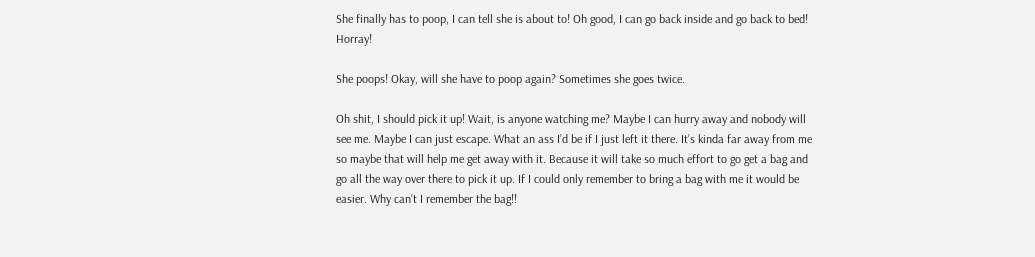She finally has to poop, I can tell she is about to! Oh good, I can go back inside and go back to bed! Horray!

She poops! Okay, will she have to poop again? Sometimes she goes twice.

Oh shit, I should pick it up! Wait, is anyone watching me? Maybe I can hurry away and nobody will see me. Maybe I can just escape. What an ass I’d be if I just left it there. It’s kinda far away from me so maybe that will help me get away with it. Because it will take so much effort to go get a bag and go all the way over there to pick it up. If I could only remember to bring a bag with me it would be easier. Why can’t I remember the bag!!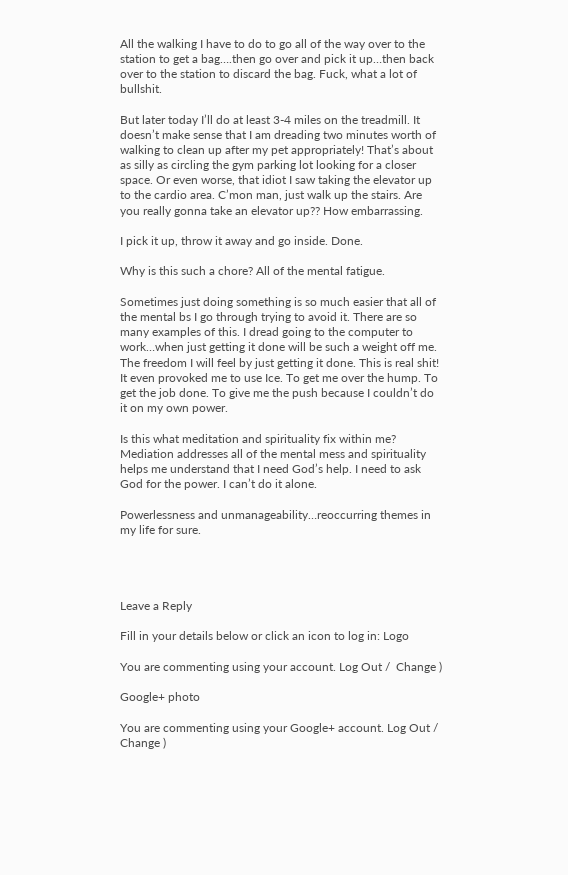All the walking I have to do to go all of the way over to the station to get a bag….then go over and pick it up…then back over to the station to discard the bag. Fuck, what a lot of bullshit.

But later today I’ll do at least 3-4 miles on the treadmill. It doesn’t make sense that I am dreading two minutes worth of walking to clean up after my pet appropriately! That’s about as silly as circling the gym parking lot looking for a closer space. Or even worse, that idiot I saw taking the elevator up to the cardio area. C’mon man, just walk up the stairs. Are you really gonna take an elevator up?? How embarrassing.

I pick it up, throw it away and go inside. Done.

Why is this such a chore? All of the mental fatigue.

Sometimes just doing something is so much easier that all of the mental bs I go through trying to avoid it. There are so many examples of this. I dread going to the computer to work…when just getting it done will be such a weight off me. The freedom I will feel by just getting it done. This is real shit! It even provoked me to use Ice. To get me over the hump. To get the job done. To give me the push because I couldn’t do it on my own power.

Is this what meditation and spirituality fix within me? Mediation addresses all of the mental mess and spirituality helps me understand that I need God’s help. I need to ask God for the power. I can’t do it alone.

Powerlessness and unmanageability…reoccurring themes in my life for sure.




Leave a Reply

Fill in your details below or click an icon to log in: Logo

You are commenting using your account. Log Out /  Change )

Google+ photo

You are commenting using your Google+ account. Log Out /  Change )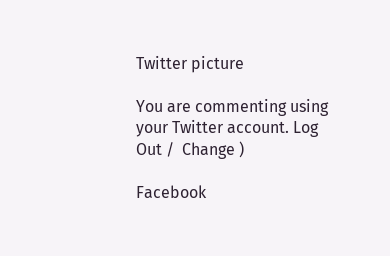Twitter picture

You are commenting using your Twitter account. Log Out /  Change )

Facebook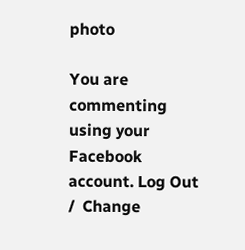photo

You are commenting using your Facebook account. Log Out /  Change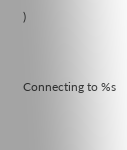)


Connecting to %s